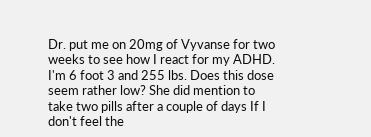Dr. put me on 20mg of Vyvanse for two weeks to see how I react for my ADHD. I'm 6 foot 3 and 255 lbs. Does this dose seem rather low? She did mention to take two pills after a couple of days If I don't feel the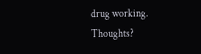drug working. Thoughts?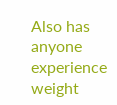Also has anyone experience weight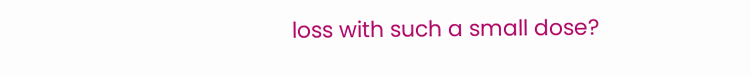loss with such a small dose?